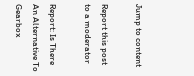Jump to content

Report this post to a moderator

Report: Is There An Alternative To Gearbox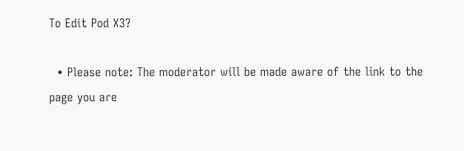To Edit Pod X3?

  • Please note: The moderator will be made aware of the link to the page you are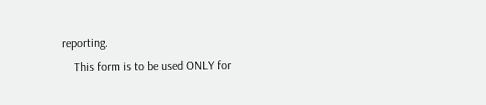reporting.
    This form is to be used ONLY for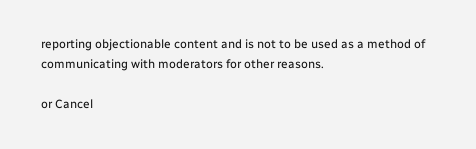reporting objectionable content and is not to be used as a method of communicating with moderators for other reasons.

or Cancel